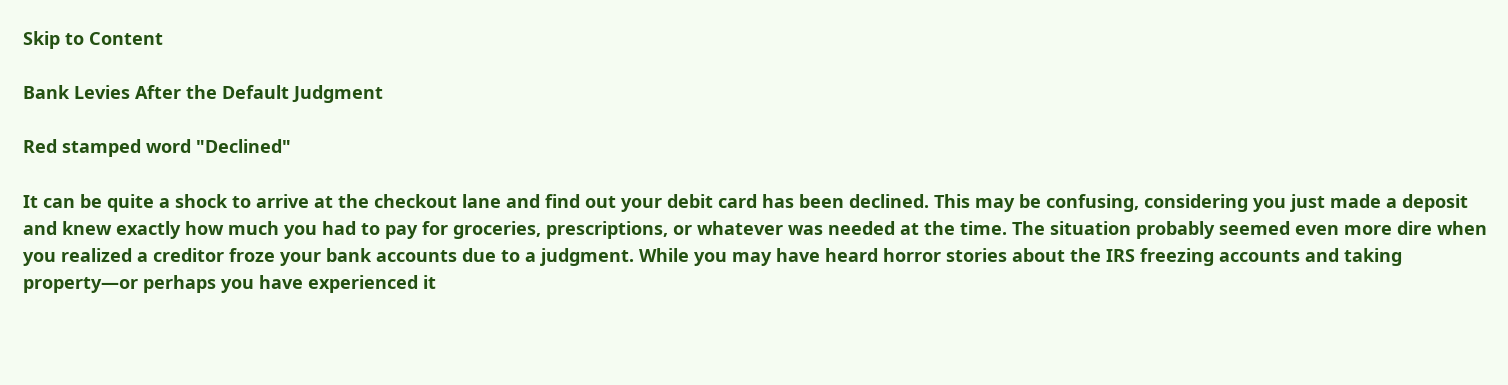Skip to Content

Bank Levies After the Default Judgment

Red stamped word "Declined"

It can be quite a shock to arrive at the checkout lane and find out your debit card has been declined. This may be confusing, considering you just made a deposit and knew exactly how much you had to pay for groceries, prescriptions, or whatever was needed at the time. The situation probably seemed even more dire when you realized a creditor froze your bank accounts due to a judgment. While you may have heard horror stories about the IRS freezing accounts and taking property—or perhaps you have experienced it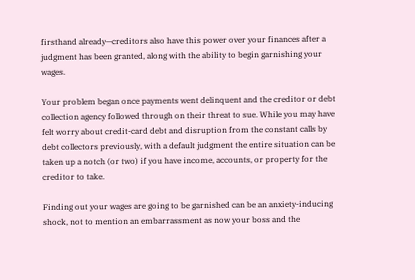firsthand already—creditors also have this power over your finances after a judgment has been granted, along with the ability to begin garnishing your wages.

Your problem began once payments went delinquent and the creditor or debt collection agency followed through on their threat to sue. While you may have felt worry about credit-card debt and disruption from the constant calls by debt collectors previously, with a default judgment the entire situation can be taken up a notch (or two) if you have income, accounts, or property for the creditor to take.

Finding out your wages are going to be garnished can be an anxiety-inducing shock, not to mention an embarrassment as now your boss and the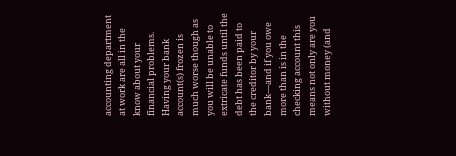accounting department at work are all in the know about your financial problems. Having your bank account(s) frozen is much worse though as you will be unable to extricate funds until the debt has been paid to the creditor by your bank—and if you owe more than is in the checking account this means not only are you without money (and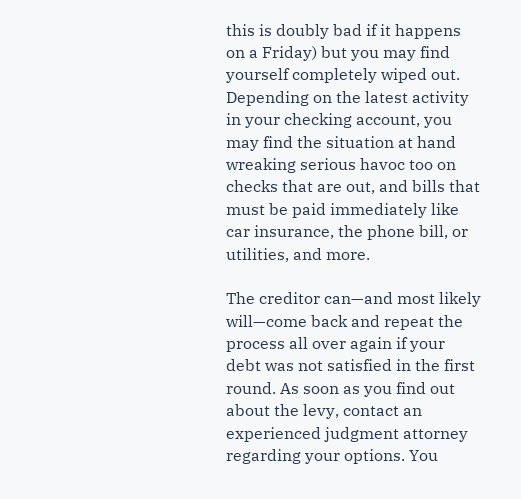this is doubly bad if it happens on a Friday) but you may find yourself completely wiped out. Depending on the latest activity in your checking account, you may find the situation at hand wreaking serious havoc too on checks that are out, and bills that must be paid immediately like car insurance, the phone bill, or utilities, and more.

The creditor can—and most likely will—come back and repeat the process all over again if your debt was not satisfied in the first round. As soon as you find out about the levy, contact an experienced judgment attorney regarding your options. You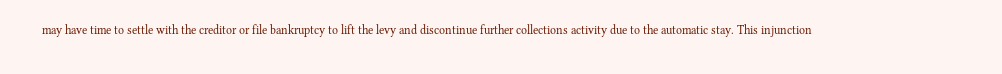may have time to settle with the creditor or file bankruptcy to lift the levy and discontinue further collections activity due to the automatic stay. This injunction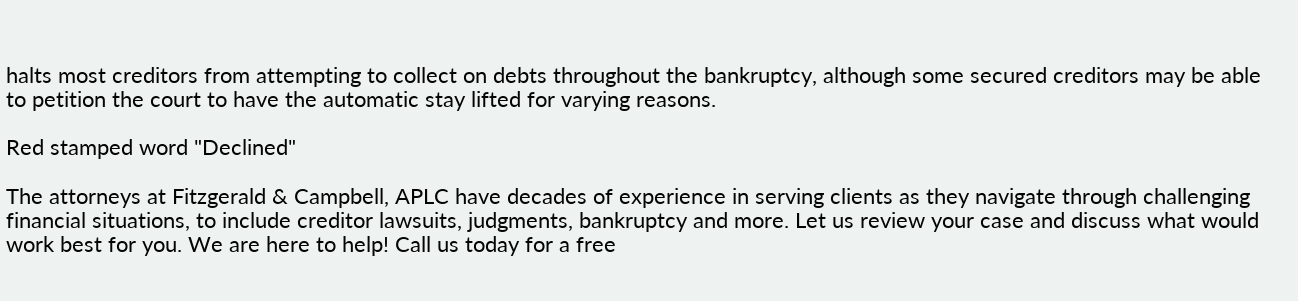halts most creditors from attempting to collect on debts throughout the bankruptcy, although some secured creditors may be able to petition the court to have the automatic stay lifted for varying reasons.

Red stamped word "Declined"

The attorneys at Fitzgerald & Campbell, APLC have decades of experience in serving clients as they navigate through challenging financial situations, to include creditor lawsuits, judgments, bankruptcy and more. Let us review your case and discuss what would work best for you. We are here to help! Call us today for a free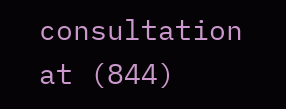consultation at (844)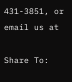431-3851, or email us at

Share To: